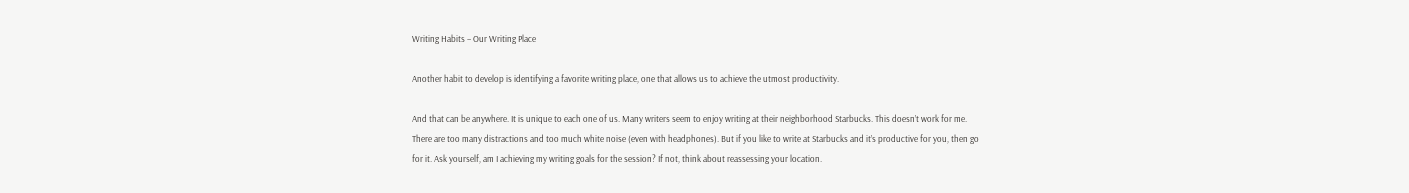Writing Habits – Our Writing Place

Another habit to develop is identifying a favorite writing place, one that allows us to achieve the utmost productivity.

And that can be anywhere. It is unique to each one of us. Many writers seem to enjoy writing at their neighborhood Starbucks. This doesn’t work for me. There are too many distractions and too much white noise (even with headphones). But if you like to write at Starbucks and it’s productive for you, then go for it. Ask yourself, am I achieving my writing goals for the session? If not, think about reassessing your location.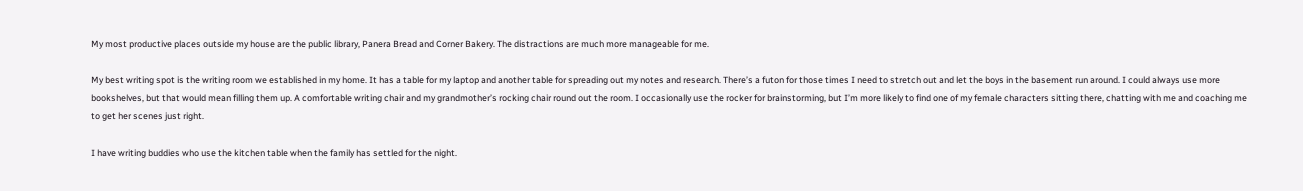My most productive places outside my house are the public library, Panera Bread and Corner Bakery. The distractions are much more manageable for me.

My best writing spot is the writing room we established in my home. It has a table for my laptop and another table for spreading out my notes and research. There’s a futon for those times I need to stretch out and let the boys in the basement run around. I could always use more bookshelves, but that would mean filling them up. A comfortable writing chair and my grandmother’s rocking chair round out the room. I occasionally use the rocker for brainstorming, but I’m more likely to find one of my female characters sitting there, chatting with me and coaching me to get her scenes just right.

I have writing buddies who use the kitchen table when the family has settled for the night.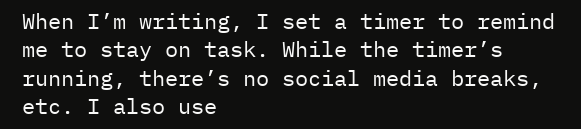When I’m writing, I set a timer to remind me to stay on task. While the timer’s running, there’s no social media breaks, etc. I also use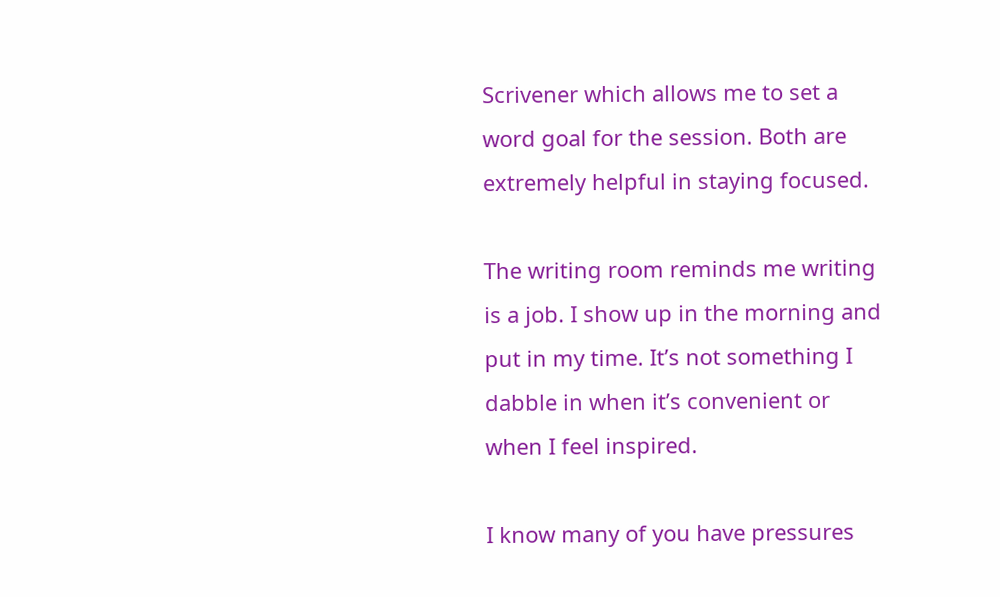Scrivener which allows me to set a word goal for the session. Both are extremely helpful in staying focused.

The writing room reminds me writing is a job. I show up in the morning and put in my time. It’s not something I dabble in when it’s convenient or when I feel inspired.

I know many of you have pressures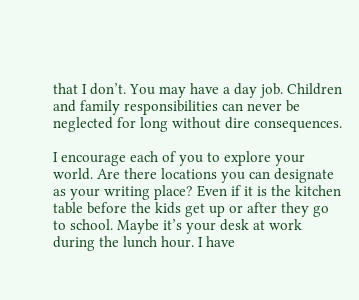that I don’t. You may have a day job. Children and family responsibilities can never be neglected for long without dire consequences.

I encourage each of you to explore your world. Are there locations you can designate as your writing place? Even if it is the kitchen table before the kids get up or after they go to school. Maybe it’s your desk at work during the lunch hour. I have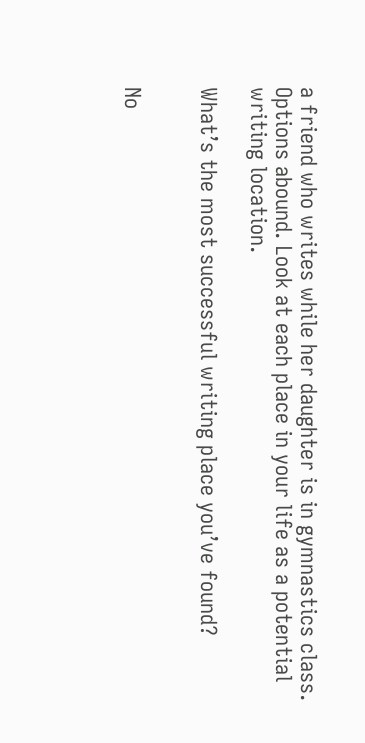a friend who writes while her daughter is in gymnastics class. Options abound. Look at each place in your life as a potential writing location.

What’s the most successful writing place you’ve found?


No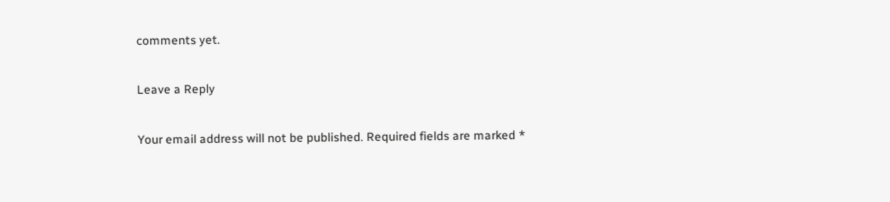comments yet.

Leave a Reply

Your email address will not be published. Required fields are marked *